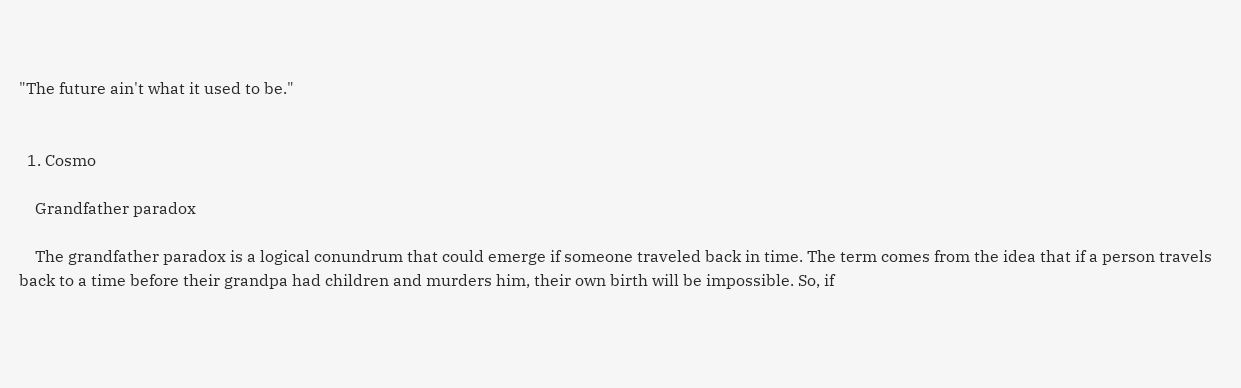"The future ain't what it used to be."


  1. Cosmo

    Grandfather paradox

    The grandfather paradox is a logical conundrum that could emerge if someone traveled back in time. The term comes from the idea that if a person travels back to a time before their grandpa had children and murders him, their own birth will be impossible. So, if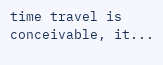time travel is conceivable, it...